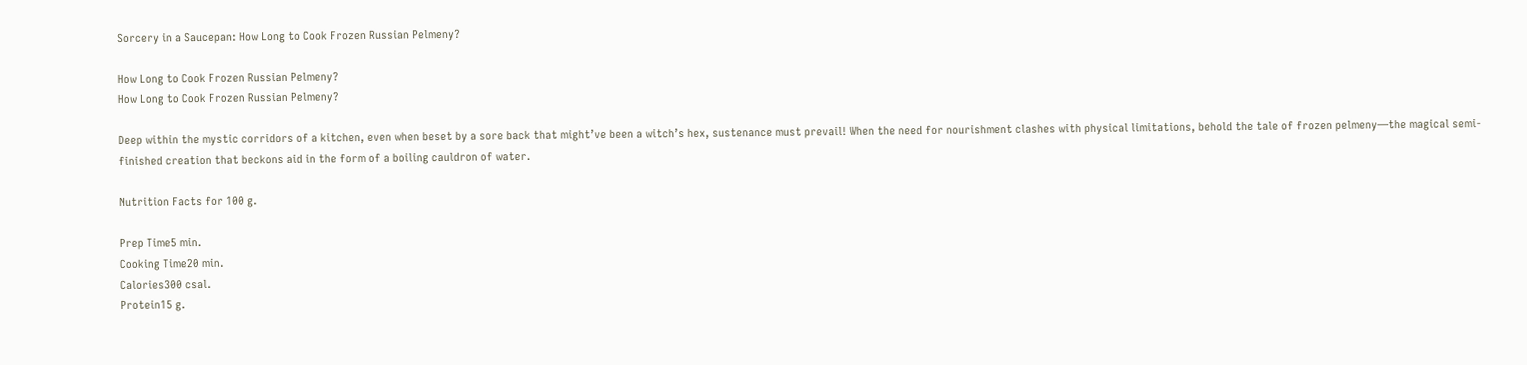Sorcery in a Saucepan: How Long to Cook Frozen Russian Pelmeny?

How Long to Cook Frozen Russian Pelmeny?
How Long to Cook Frozen Russian Pelmeny?

Deep within the mystic corridors of a kitchen, even when beset by a sore back that might’ve been a witch’s hex, sustenance must prevail! When the need for nourishment clashes with physical limitations, behold the tale of frozen pelmeny—the magical semi-finished creation that beckons aid in the form of a boiling cauldron of water.

Nutrition Facts for 100 g.

Prep Time5 min.
Cooking Time20 min.
Calories300 csal.
Protein15 g.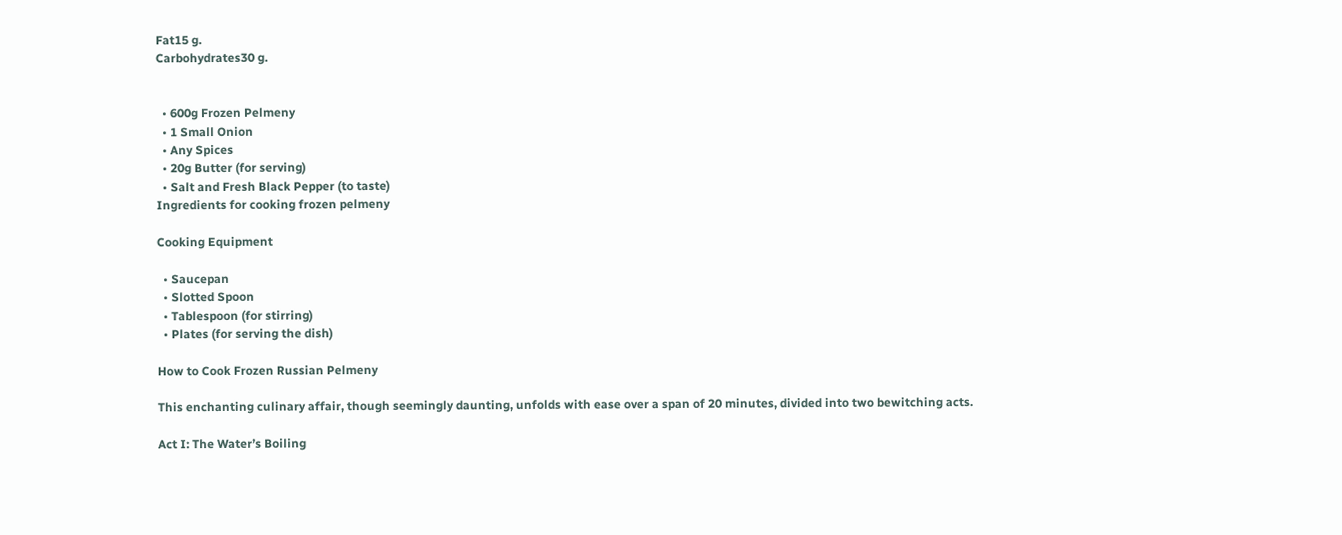Fat15 g.
Carbohydrates30 g.


  • 600g Frozen Pelmeny
  • 1 Small Onion
  • Any Spices
  • 20g Butter (for serving)
  • Salt and Fresh Black Pepper (to taste)
Ingredients for cooking frozen pelmeny

Cooking Equipment

  • Saucepan
  • Slotted Spoon
  • Tablespoon (for stirring)
  • Plates (for serving the dish)

How to Cook Frozen Russian Pelmeny

This enchanting culinary affair, though seemingly daunting, unfolds with ease over a span of 20 minutes, divided into two bewitching acts.

Act I: The Water’s Boiling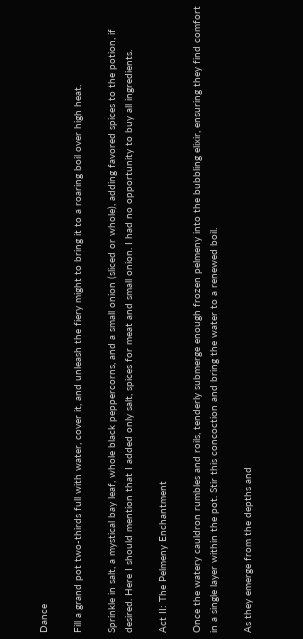Dance

Fill a grand pot two-thirds full with water, cover it, and unleash the fiery might to bring it to a roaring boil over high heat.

Sprinkle in salt, a mystical bay leaf, whole black peppercorns, and a small onion (sliced or whole), adding favored spices to the potion, if desired. Here I should mention that I added only salt, spices for meat and small onion. I had no opportunity to buy all ingredients.

Act II: The Pelmeny Enchantment

Once the watery cauldron rumbles and roils, tenderly submerge enough frozen pelmeny into the bubbling elixir, ensuring they find comfort in a single layer within the pot. Stir this concoction and bring the water to a renewed boil.

As they emerge from the depths and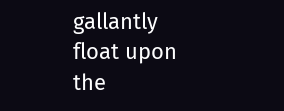gallantly float upon the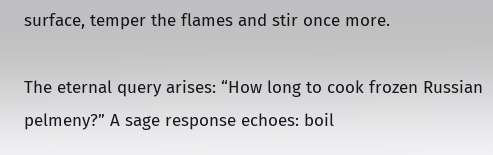surface, temper the flames and stir once more.

The eternal query arises: “How long to cook frozen Russian pelmeny?” A sage response echoes: boil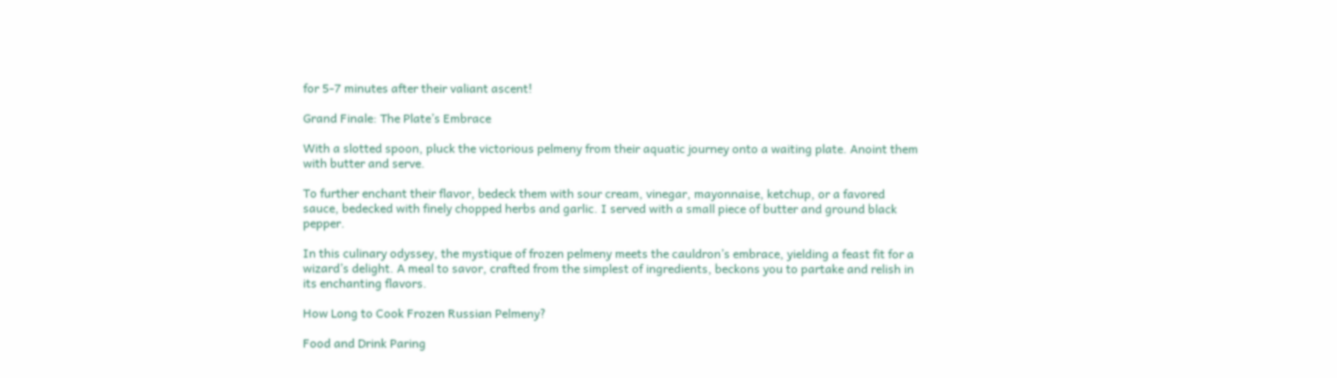for 5-7 minutes after their valiant ascent!

Grand Finale: The Plate’s Embrace

With a slotted spoon, pluck the victorious pelmeny from their aquatic journey onto a waiting plate. Anoint them with butter and serve.

To further enchant their flavor, bedeck them with sour cream, vinegar, mayonnaise, ketchup, or a favored sauce, bedecked with finely chopped herbs and garlic. I served with a small piece of butter and ground black pepper.

In this culinary odyssey, the mystique of frozen pelmeny meets the cauldron’s embrace, yielding a feast fit for a wizard’s delight. A meal to savor, crafted from the simplest of ingredients, beckons you to partake and relish in its enchanting flavors.

How Long to Cook Frozen Russian Pelmeny?

Food and Drink Paring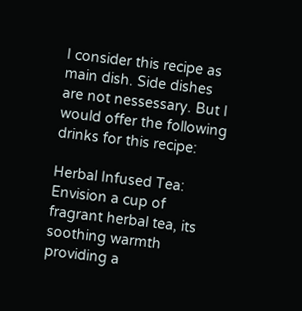I consider this recipe as main dish. Side dishes are not nessessary. But I would offer the following drinks for this recipe:

Herbal Infused Tea: Envision a cup of fragrant herbal tea, its soothing warmth providing a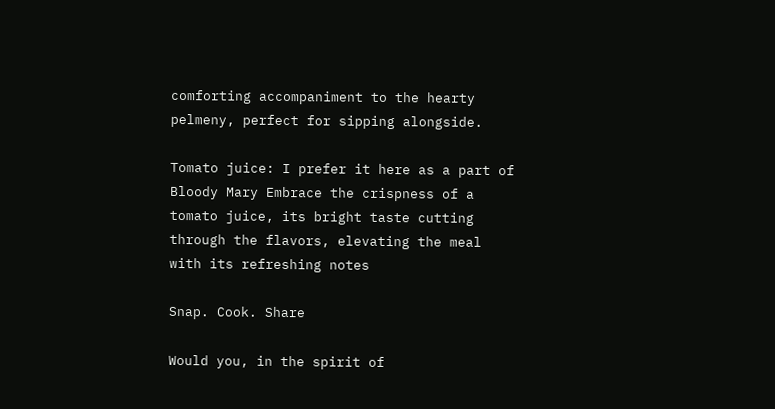comforting accompaniment to the hearty pelmeny, perfect for sipping alongside.

Tomato juice: I prefer it here as a part of Bloody Mary Embrace the crispness of a tomato juice, its bright taste cutting through the flavors, elevating the meal with its refreshing notes

Snap. Cook. Share

Would you, in the spirit of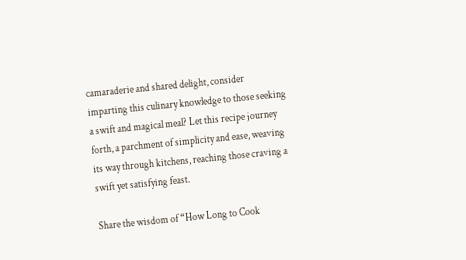camaraderie and shared delight, consider imparting this culinary knowledge to those seeking a swift and magical meal? Let this recipe journey forth, a parchment of simplicity and ease, weaving its way through kitchens, reaching those craving a swift yet satisfying feast.

Share the wisdom of “How Long to Cook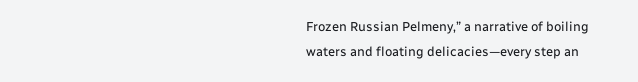Frozen Russian Pelmeny,” a narrative of boiling waters and floating delicacies—every step an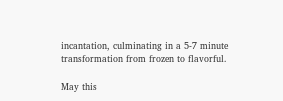incantation, culminating in a 5-7 minute transformation from frozen to flavorful.

May this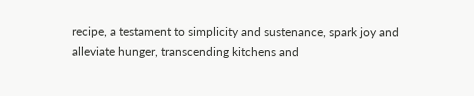recipe, a testament to simplicity and sustenance, spark joy and alleviate hunger, transcending kitchens and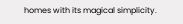homes with its magical simplicity.